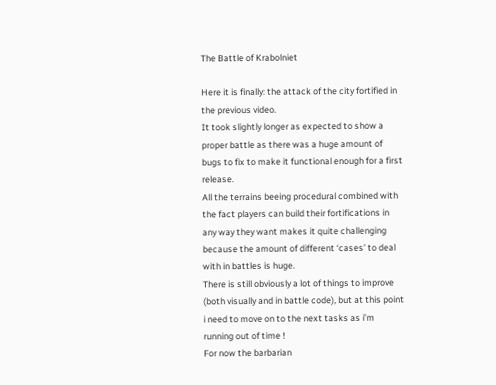The Battle of Krabolniet

Here it is finally: the attack of the city fortified in the previous video.
It took slightly longer as expected to show a proper battle as there was a huge amount of bugs to fix to make it functional enough for a first release.
All the terrains beeing procedural combined with the fact players can build their fortifications in any way they want makes it quite challenging because the amount of different ‘cases’ to deal with in battles is huge.
There is still obviously a lot of things to improve (both visually and in battle code), but at this point i need to move on to the next tasks as i’m running out of time !
For now the barbarian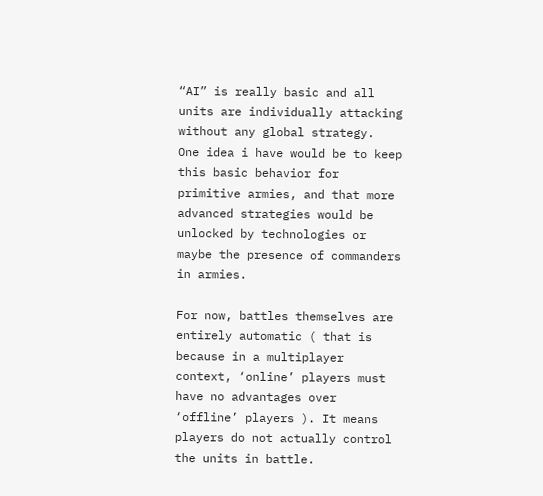“AI” is really basic and all units are individually attacking without any global strategy.
One idea i have would be to keep this basic behavior for primitive armies, and that more advanced strategies would be unlocked by technologies or maybe the presence of commanders in armies.

For now, battles themselves are entirely automatic ( that is because in a multiplayer context, ‘online’ players must have no advantages over ‘offline’ players ). It means players do not actually control the units in battle.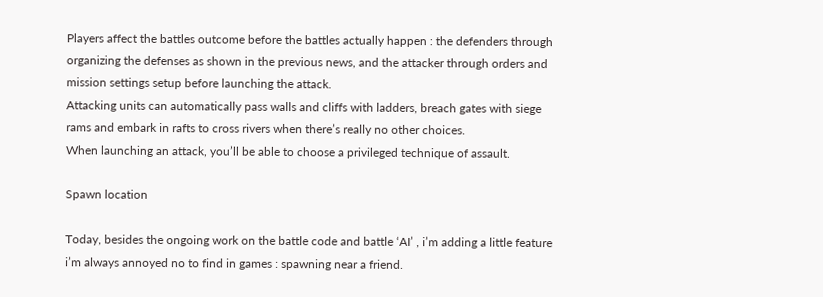Players affect the battles outcome before the battles actually happen : the defenders through organizing the defenses as shown in the previous news, and the attacker through orders and mission settings setup before launching the attack.
Attacking units can automatically pass walls and cliffs with ladders, breach gates with siege rams and embark in rafts to cross rivers when there’s really no other choices.
When launching an attack, you’ll be able to choose a privileged technique of assault.

Spawn location

Today, besides the ongoing work on the battle code and battle ‘AI’ , i’m adding a little feature i’m always annoyed no to find in games : spawning near a friend.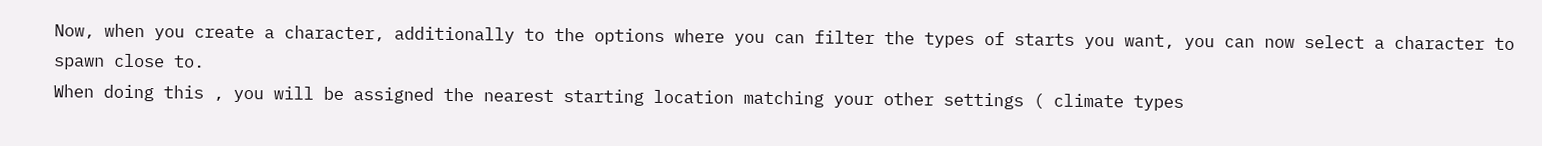Now, when you create a character, additionally to the options where you can filter the types of starts you want, you can now select a character to spawn close to.
When doing this , you will be assigned the nearest starting location matching your other settings ( climate types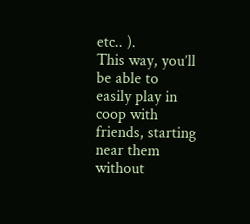etc.. ).
This way, you’ll be able to easily play in coop with friends, starting near them without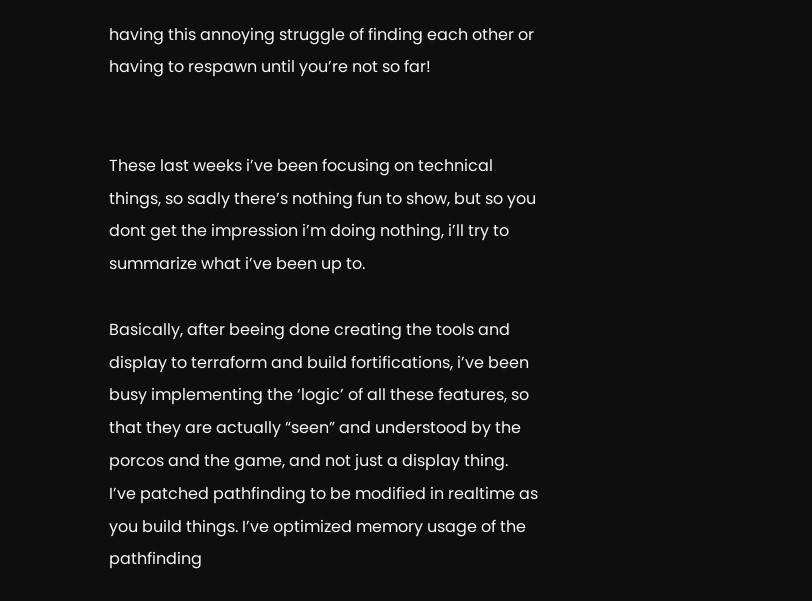having this annoying struggle of finding each other or having to respawn until you’re not so far!


These last weeks i’ve been focusing on technical things, so sadly there’s nothing fun to show, but so you dont get the impression i’m doing nothing, i’ll try to summarize what i’ve been up to.

Basically, after beeing done creating the tools and display to terraform and build fortifications, i’ve been busy implementing the ‘logic’ of all these features, so that they are actually “seen” and understood by the porcos and the game, and not just a display thing.
I’ve patched pathfinding to be modified in realtime as you build things. I’ve optimized memory usage of the pathfinding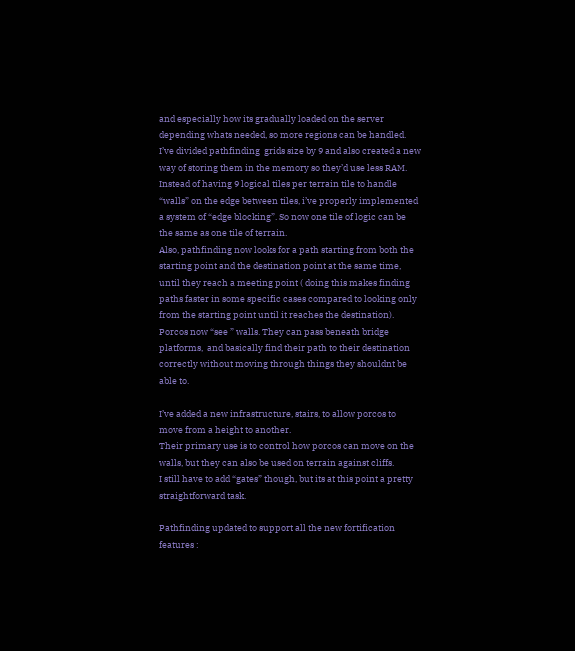and especially how its gradually loaded on the server depending whats needed, so more regions can be handled.
I’ve divided pathfinding  grids size by 9 and also created a new way of storing them in the memory so they’d use less RAM. Instead of having 9 logical tiles per terrain tile to handle “walls” on the edge between tiles, i’ve properly implemented a system of “edge blocking”. So now one tile of logic can be the same as one tile of terrain.
Also, pathfinding now looks for a path starting from both the starting point and the destination point at the same time, until they reach a meeting point ( doing this makes finding paths faster in some specific cases compared to looking only from the starting point until it reaches the destination).
Porcos now “see ” walls. They can pass beneath bridge platforms,  and basically find their path to their destination correctly without moving through things they shouldnt be able to.

I’ve added a new infrastructure, stairs, to allow porcos to move from a height to another.
Their primary use is to control how porcos can move on the walls, but they can also be used on terrain against cliffs.
I still have to add “gates” though, but its at this point a pretty straightforward task.

Pathfinding updated to support all the new fortification features :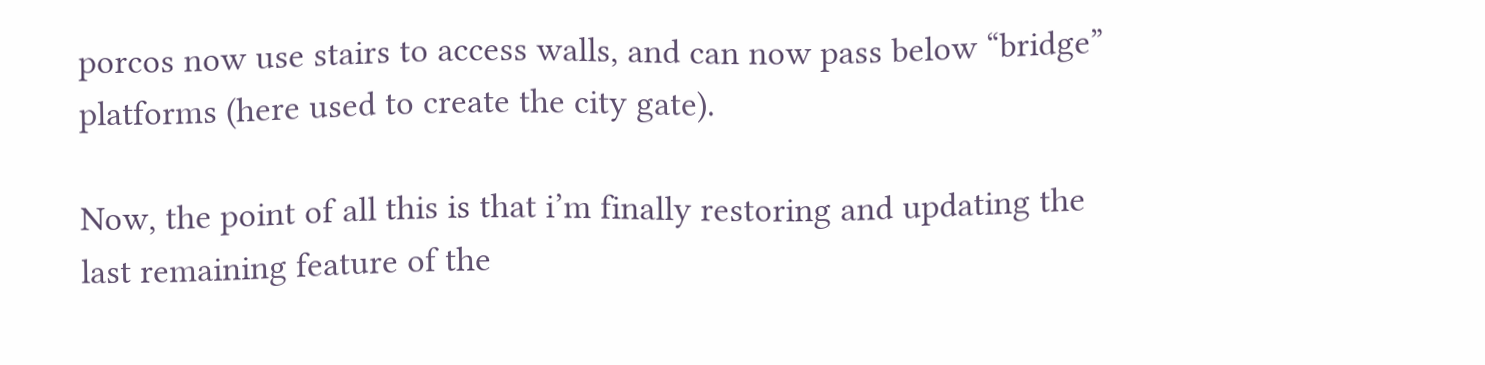porcos now use stairs to access walls, and can now pass below “bridge” platforms (here used to create the city gate).

Now, the point of all this is that i’m finally restoring and updating the last remaining feature of the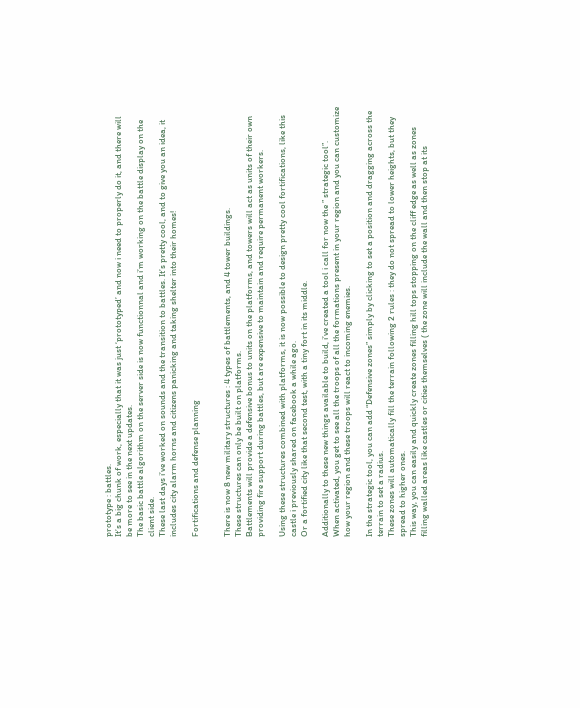prototype : battles.
It’s a big chunk of work, especially that it was just ‘prototyped’ and now i need to properly do it, and there will be more to see in the next updates.
The basic battle algorithm on the server side is now functionnal and i’m working on the battle display on the client side.
These last days i’ve worked on sounds and the transition to battles. It’s pretty cool, and to give you an idea, it includes city alarm horns and citizens panicking and taking shelter into their homes!

Fortifications and defense planning


There is now 8 new military structures : 4 types of battlements, and 4 tower buildings.
These structures can only be built on platforms.
Battlements will provide a defensive bonus to units on the platforms, and towers will act as units of their own providing fire support during battles, but are expensive to maintain and require permanent workers.

Using these structures combined with platforms, it is now possible to design pretty cool fortifications, like this castle i previously shared on facebook a while ago.
Or a fortified city like that second test, with a tiny fort in its middle.

Additionally to these new things available to build, i’ve created a tool i call for now the ” strategic tool”.
When activated, you get to see all the troops of all the formations present in your region and you can customize how your region and these troops will react to incoming enemies.

In the strategic tool, you can add “Defensive zones” simply by clicking to set a position and dragging across the terrain to set a radius.
These zones will automatically fill the terrain following 2 rules : they do not spread to lower heights, but they spread to higher ones.
This way, you can easily and quickly create zones filling hill tops stopping on the cliff edge as well as zones filling walled areas like castles or cities themselves ( the zone will include the wall and then stop at its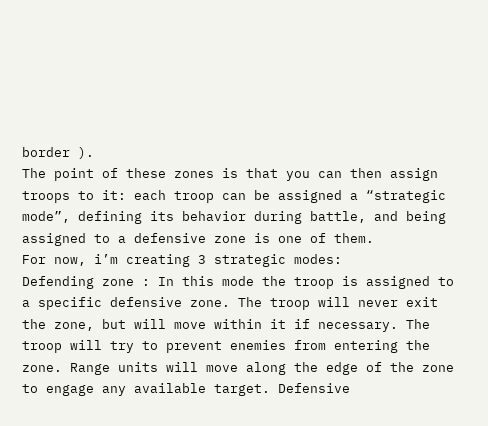border ).
The point of these zones is that you can then assign troops to it: each troop can be assigned a “strategic mode”, defining its behavior during battle, and being assigned to a defensive zone is one of them.
For now, i’m creating 3 strategic modes:
Defending zone : In this mode the troop is assigned to a specific defensive zone. The troop will never exit the zone, but will move within it if necessary. The troop will try to prevent enemies from entering the zone. Range units will move along the edge of the zone to engage any available target. Defensive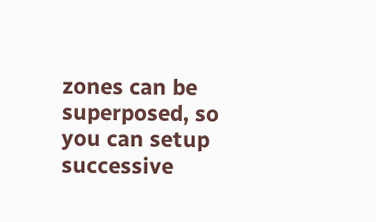zones can be superposed, so you can setup successive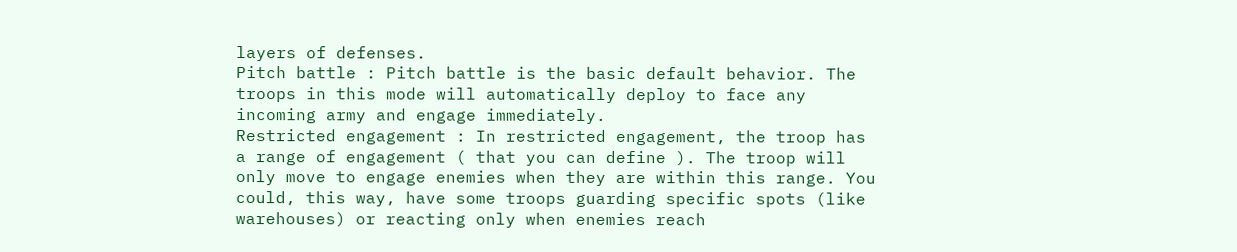layers of defenses.
Pitch battle : Pitch battle is the basic default behavior. The troops in this mode will automatically deploy to face any incoming army and engage immediately.
Restricted engagement : In restricted engagement, the troop has a range of engagement ( that you can define ). The troop will only move to engage enemies when they are within this range. You could, this way, have some troops guarding specific spots (like warehouses) or reacting only when enemies reach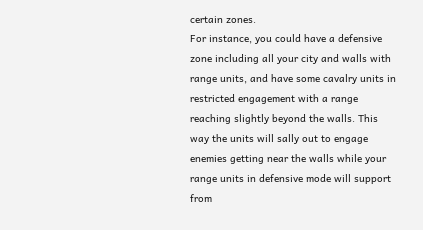certain zones.
For instance, you could have a defensive zone including all your city and walls with range units, and have some cavalry units in restricted engagement with a range reaching slightly beyond the walls. This way the units will sally out to engage enemies getting near the walls while your range units in defensive mode will support from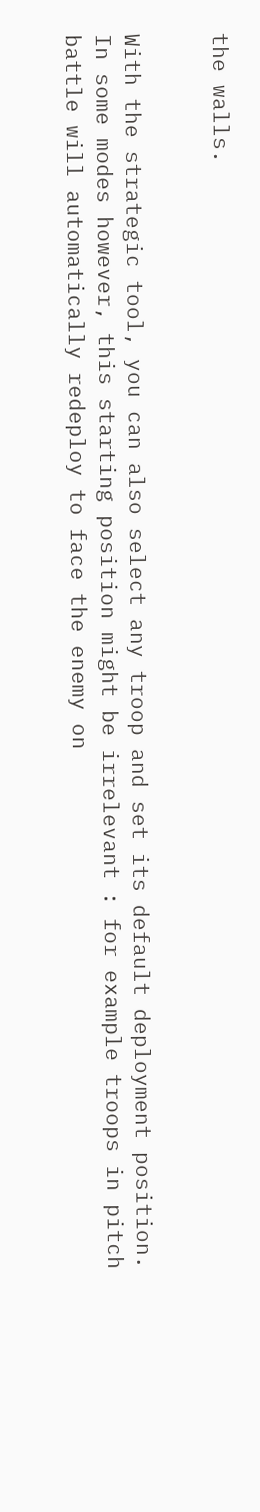the walls.


With the strategic tool, you can also select any troop and set its default deployment position.
In some modes however, this starting position might be irrelevant : for example troops in pitch battle will automatically redeploy to face the enemy on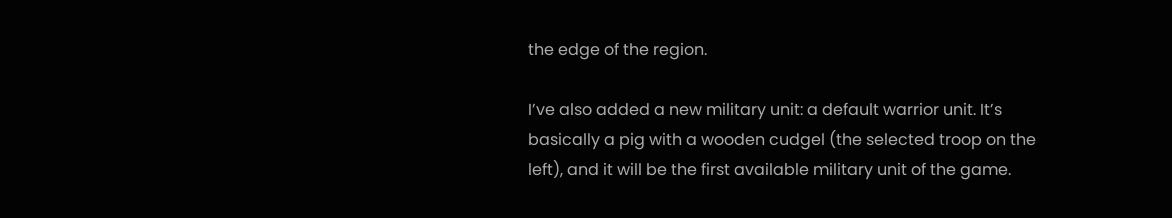the edge of the region.

I’ve also added a new military unit: a default warrior unit. It’s basically a pig with a wooden cudgel (the selected troop on the left), and it will be the first available military unit of the game.